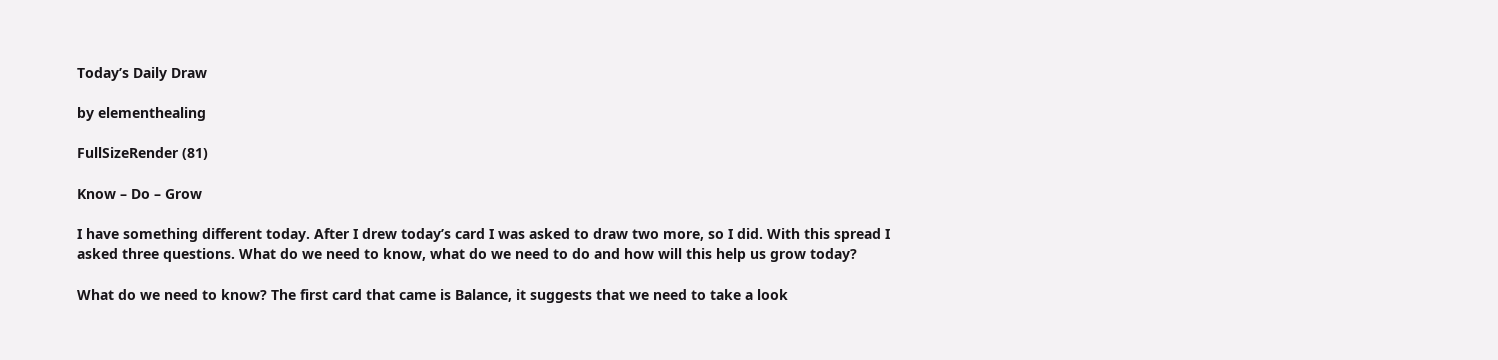Today’s Daily Draw

by elementhealing

FullSizeRender (81)

Know – Do – Grow

I have something different today. After I drew today’s card I was asked to draw two more, so I did. With this spread I asked three questions. What do we need to know, what do we need to do and how will this help us grow today?

What do we need to know? The first card that came is Balance, it suggests that we need to take a look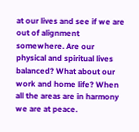at our lives and see if we are out of alignment somewhere. Are our physical and spiritual lives balanced? What about our work and home life? When all the areas are in harmony we are at peace.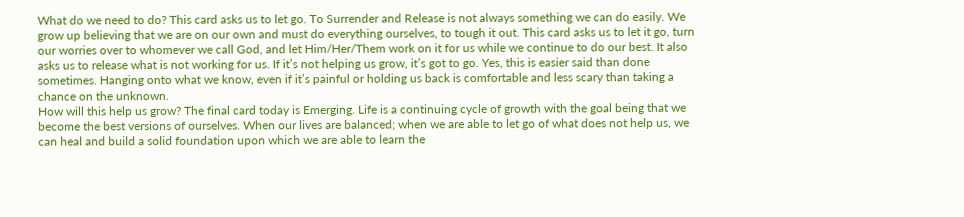What do we need to do? This card asks us to let go. To Surrender and Release is not always something we can do easily. We grow up believing that we are on our own and must do everything ourselves, to tough it out. This card asks us to let it go, turn our worries over to whomever we call God, and let Him/Her/Them work on it for us while we continue to do our best. It also asks us to release what is not working for us. If it’s not helping us grow, it’s got to go. Yes, this is easier said than done sometimes. Hanging onto what we know, even if it’s painful or holding us back is comfortable and less scary than taking a chance on the unknown.
How will this help us grow? The final card today is Emerging. Life is a continuing cycle of growth with the goal being that we become the best versions of ourselves. When our lives are balanced; when we are able to let go of what does not help us, we can heal and build a solid foundation upon which we are able to learn the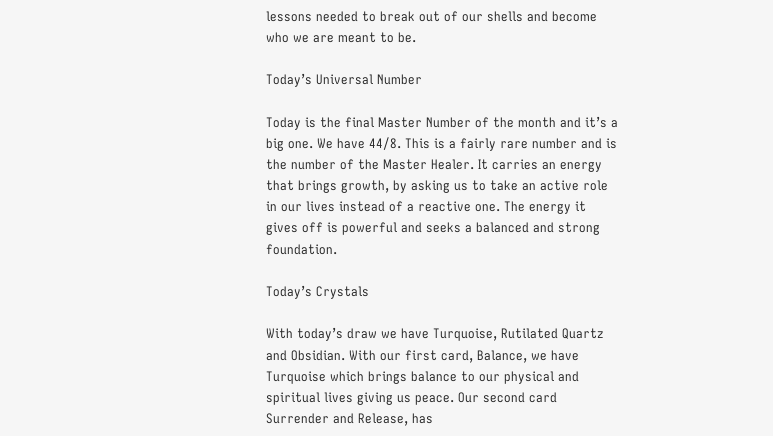lessons needed to break out of our shells and become who we are meant to be.

Today’s Universal Number

Today is the final Master Number of the month and it’s a big one. We have 44/8. This is a fairly rare number and is the number of the Master Healer. It carries an energy that brings growth, by asking us to take an active role in our lives instead of a reactive one. The energy it gives off is powerful and seeks a balanced and strong foundation.

Today’s Crystals

With today’s draw we have Turquoise, Rutilated Quartz and Obsidian. With our first card, Balance, we have Turquoise which brings balance to our physical and spiritual lives giving us peace. Our second card Surrender and Release, has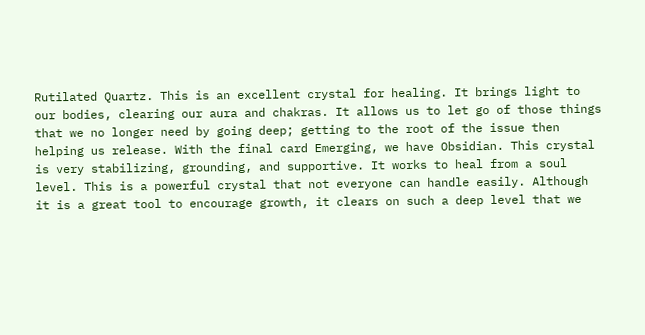Rutilated Quartz. This is an excellent crystal for healing. It brings light to our bodies, clearing our aura and chakras. It allows us to let go of those things that we no longer need by going deep; getting to the root of the issue then helping us release. With the final card Emerging, we have Obsidian. This crystal is very stabilizing, grounding, and supportive. It works to heal from a soul level. This is a powerful crystal that not everyone can handle easily. Although it is a great tool to encourage growth, it clears on such a deep level that we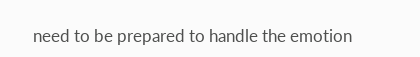need to be prepared to handle the emotion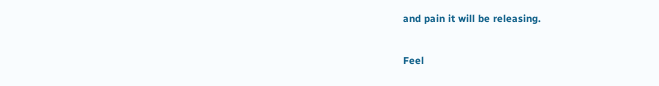and pain it will be releasing.

Feel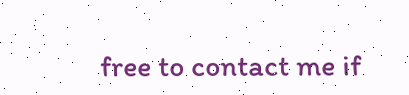free to contact me if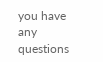you have any questions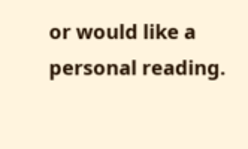or would like a personal reading.